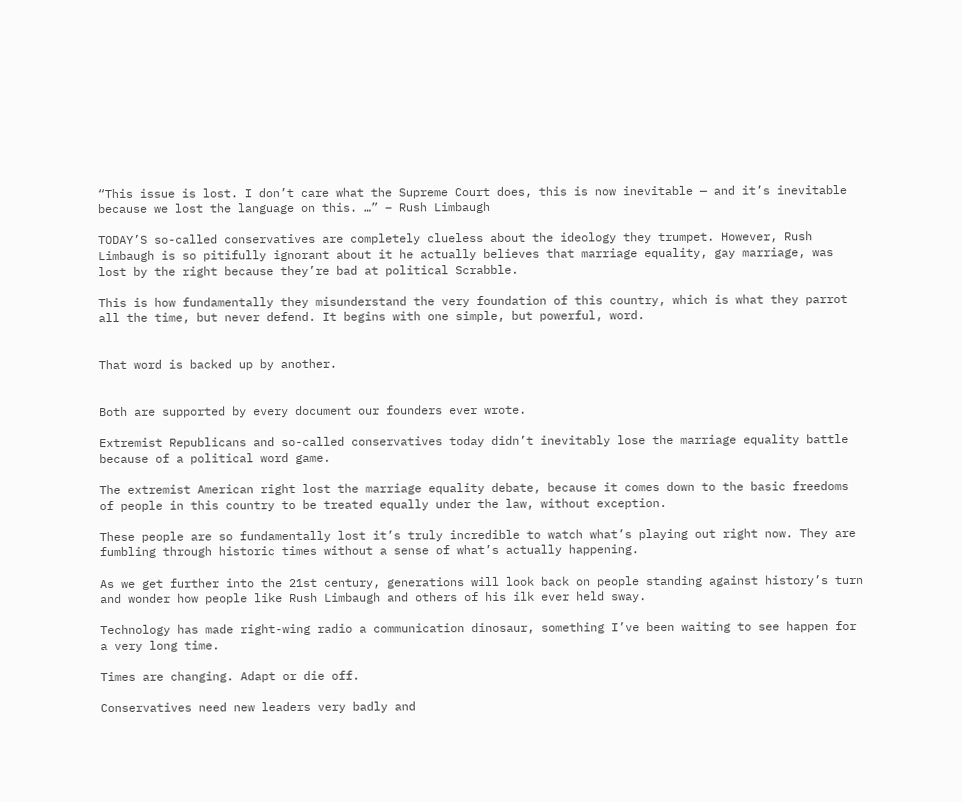“This issue is lost. I don’t care what the Supreme Court does, this is now inevitable — and it’s inevitable because we lost the language on this. …” – Rush Limbaugh

TODAY’S so-called conservatives are completely clueless about the ideology they trumpet. However, Rush Limbaugh is so pitifully ignorant about it he actually believes that marriage equality, gay marriage, was lost by the right because they’re bad at political Scrabble.

This is how fundamentally they misunderstand the very foundation of this country, which is what they parrot all the time, but never defend. It begins with one simple, but powerful, word.


That word is backed up by another.


Both are supported by every document our founders ever wrote.

Extremist Republicans and so-called conservatives today didn’t inevitably lose the marriage equality battle because of a political word game.

The extremist American right lost the marriage equality debate, because it comes down to the basic freedoms of people in this country to be treated equally under the law, without exception.

These people are so fundamentally lost it’s truly incredible to watch what’s playing out right now. They are fumbling through historic times without a sense of what’s actually happening.

As we get further into the 21st century, generations will look back on people standing against history’s turn and wonder how people like Rush Limbaugh and others of his ilk ever held sway.

Technology has made right-wing radio a communication dinosaur, something I’ve been waiting to see happen for a very long time.

Times are changing. Adapt or die off.

Conservatives need new leaders very badly and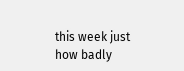this week just how badly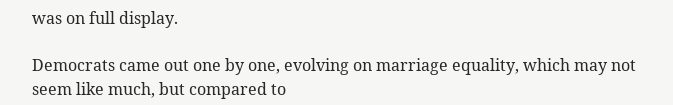was on full display.

Democrats came out one by one, evolving on marriage equality, which may not seem like much, but compared to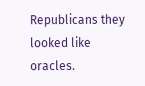Republicans they looked like oracles.